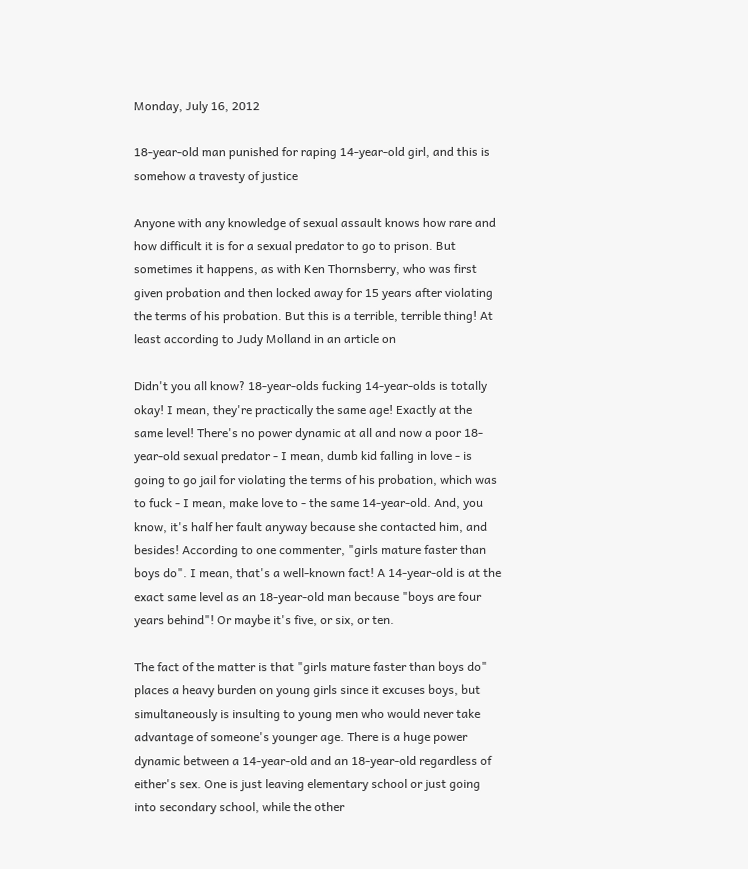Monday, July 16, 2012

18-year-old man punished for raping 14-year-old girl, and this is somehow a travesty of justice

Anyone with any knowledge of sexual assault knows how rare and how difficult it is for a sexual predator to go to prison. But sometimes it happens, as with Ken Thornsberry, who was first given probation and then locked away for 15 years after violating the terms of his probation. But this is a terrible, terrible thing! At least according to Judy Molland in an article on

Didn't you all know? 18-year-olds fucking 14-year-olds is totally okay! I mean, they're practically the same age! Exactly at the same level! There's no power dynamic at all and now a poor 18-year-old sexual predator - I mean, dumb kid falling in love - is going to go jail for violating the terms of his probation, which was to fuck - I mean, make love to - the same 14-year-old. And, you know, it's half her fault anyway because she contacted him, and besides! According to one commenter, "girls mature faster than boys do". I mean, that's a well-known fact! A 14-year-old is at the exact same level as an 18-year-old man because "boys are four years behind"! Or maybe it's five, or six, or ten.

The fact of the matter is that "girls mature faster than boys do" places a heavy burden on young girls since it excuses boys, but simultaneously is insulting to young men who would never take advantage of someone's younger age. There is a huge power dynamic between a 14-year-old and an 18-year-old regardless of either's sex. One is just leaving elementary school or just going into secondary school, while the other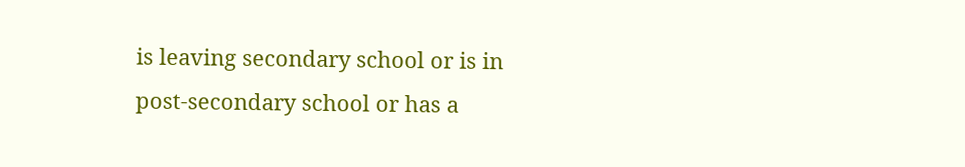is leaving secondary school or is in post-secondary school or has a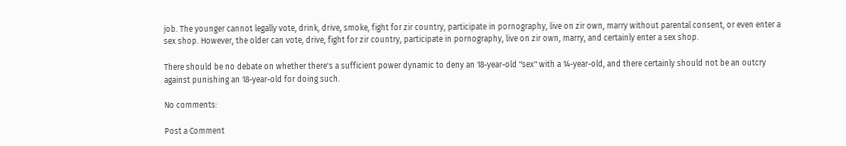job. The younger cannot legally vote, drink, drive, smoke, fight for zir country, participate in pornography, live on zir own, marry without parental consent, or even enter a sex shop. However, the older can vote, drive, fight for zir country, participate in pornography, live on zir own, marry, and certainly enter a sex shop.

There should be no debate on whether there's a sufficient power dynamic to deny an 18-year-old "sex" with a 14-year-old, and there certainly should not be an outcry against punishing an 18-year-old for doing such.

No comments:

Post a Comment